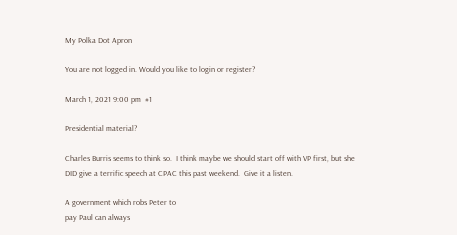My Polka Dot Apron

You are not logged in. Would you like to login or register?

March 1, 2021 9:00 pm  #1

Presidential material?

Charles Burris seems to think so.  I think maybe we should start off with VP first, but she DID give a terrific speech at CPAC this past weekend.  Give it a listen.

A government which robs Peter to
pay Paul can always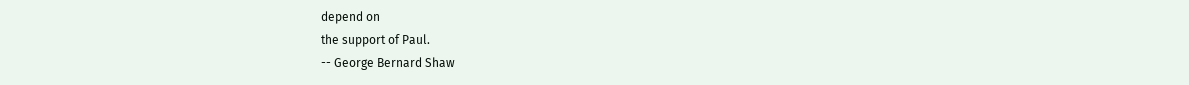depend on
the support of Paul.
-- George Bernard Shaw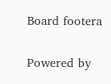Board footera


Powered by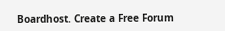Boardhost. Create a Free Forum